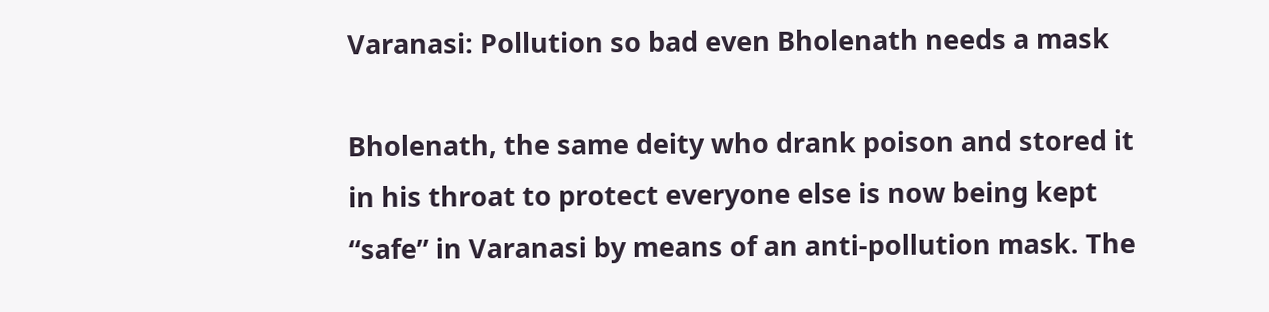Varanasi: Pollution so bad even Bholenath needs a mask

Bholenath, the same deity who drank poison and stored it in his throat to protect everyone else is now being kept “safe” in Varanasi by means of an anti-pollution mask. The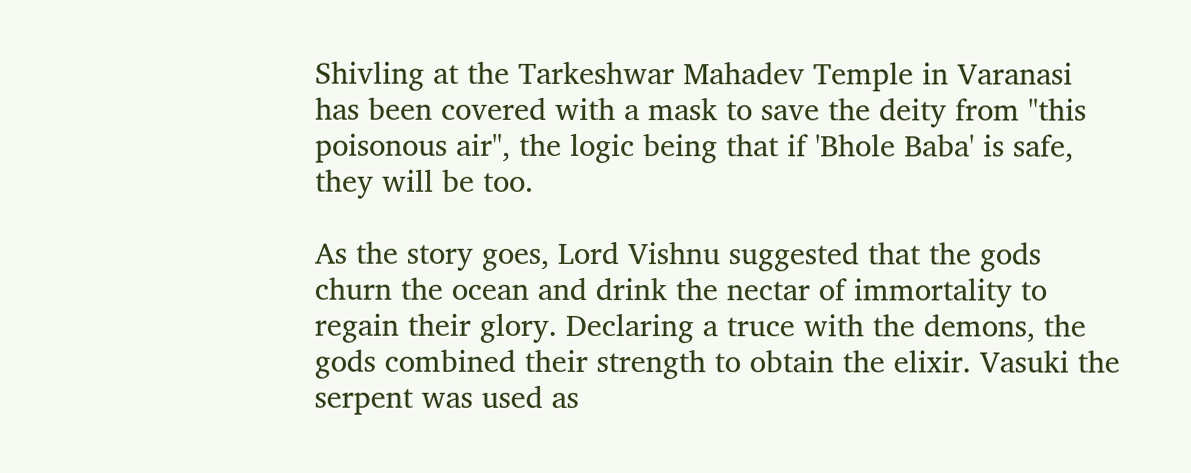Shivling at the Tarkeshwar Mahadev Temple in Varanasi has been covered with a mask to save the deity from "this poisonous air", the logic being that if 'Bhole Baba' is safe, they will be too.

As the story goes, Lord Vishnu suggested that the gods churn the ocean and drink the nectar of immortality to regain their glory. Declaring a truce with the demons, the gods combined their strength to obtain the elixir. Vasuki the serpent was used as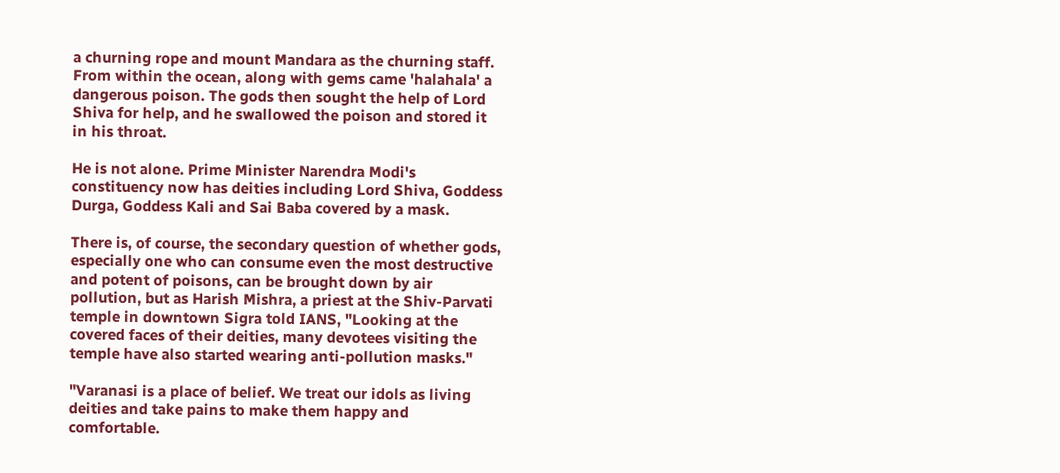a churning rope and mount Mandara as the churning staff. From within the ocean, along with gems came 'halahala' a dangerous poison. The gods then sought the help of Lord Shiva for help, and he swallowed the poison and stored it in his throat.

He is not alone. Prime Minister Narendra Modi's constituency now has deities including Lord Shiva, Goddess Durga, Goddess Kali and Sai Baba covered by a mask.

There is, of course, the secondary question of whether gods, especially one who can consume even the most destructive and potent of poisons, can be brought down by air pollution, but as Harish Mishra, a priest at the Shiv-Parvati temple in downtown Sigra told IANS, "Looking at the covered faces of their deities, many devotees visiting the temple have also started wearing anti-pollution masks."

"Varanasi is a place of belief. We treat our idols as living deities and take pains to make them happy and comfortable.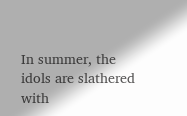In summer, the idols are slathered with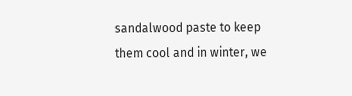sandalwood paste to keep them cool and in winter, we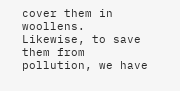cover them in woollens. Likewise, to save them from pollution, we have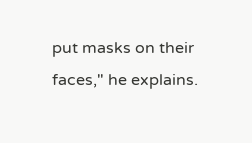put masks on their faces," he explains.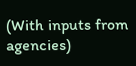(With inputs from agencies)